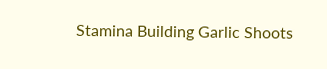Stamina Building Garlic Shoots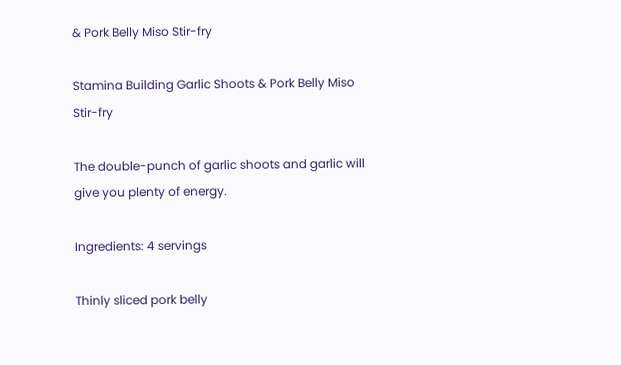& Pork Belly Miso Stir-fry

Stamina Building Garlic Shoots & Pork Belly Miso Stir-fry

The double-punch of garlic shoots and garlic will give you plenty of energy.

Ingredients: 4 servings

Thinly sliced pork belly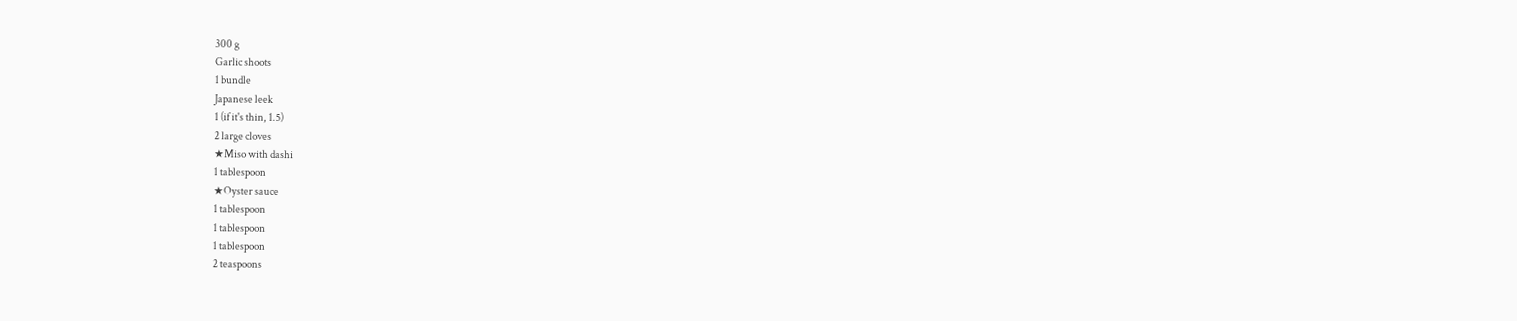300 g
Garlic shoots
1 bundle
Japanese leek
1 (if it's thin, 1.5)
2 large cloves
★Miso with dashi
1 tablespoon
★Oyster sauce
1 tablespoon
1 tablespoon
1 tablespoon
2 teaspoons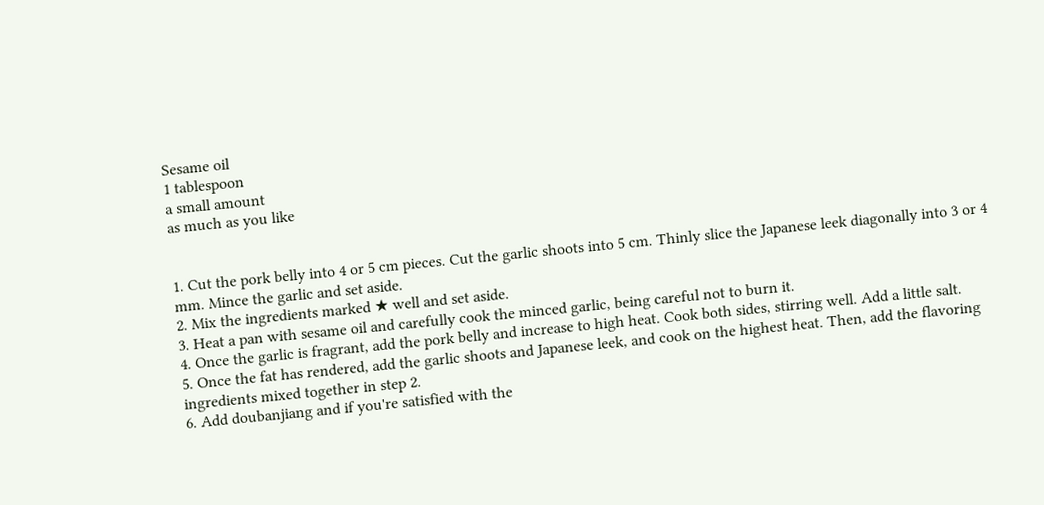Sesame oil
1 tablespoon
a small amount
as much as you like


1. Cut the pork belly into 4 or 5 cm pieces. Cut the garlic shoots into 5 cm. Thinly slice the Japanese leek diagonally into 3 or 4 mm. Mince the garlic and set aside.
2. Mix the ingredients marked ★ well and set aside.
3. Heat a pan with sesame oil and carefully cook the minced garlic, being careful not to burn it.
4. Once the garlic is fragrant, add the pork belly and increase to high heat. Cook both sides, stirring well. Add a little salt.
5. Once the fat has rendered, add the garlic shoots and Japanese leek, and cook on the highest heat. Then, add the flavoring ingredients mixed together in step 2.
6. Add doubanjiang and if you're satisfied with the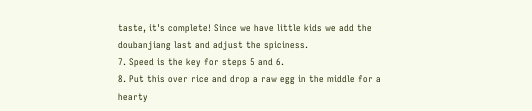taste, it's complete! Since we have little kids we add the doubanjiang last and adjust the spiciness.
7. Speed is the key for steps 5 and 6.
8. Put this over rice and drop a raw egg in the middle for a hearty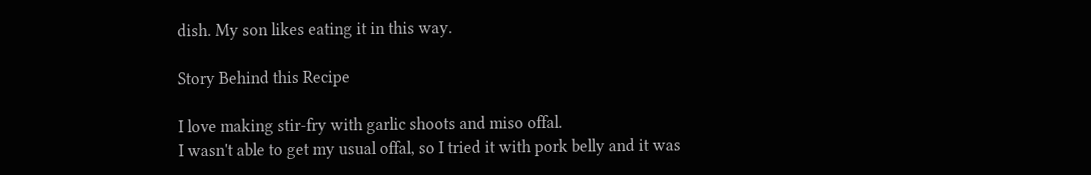dish. My son likes eating it in this way.

Story Behind this Recipe

I love making stir-fry with garlic shoots and miso offal.
I wasn't able to get my usual offal, so I tried it with pork belly and it was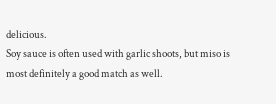delicious.
Soy sauce is often used with garlic shoots, but miso is most definitely a good match as well.